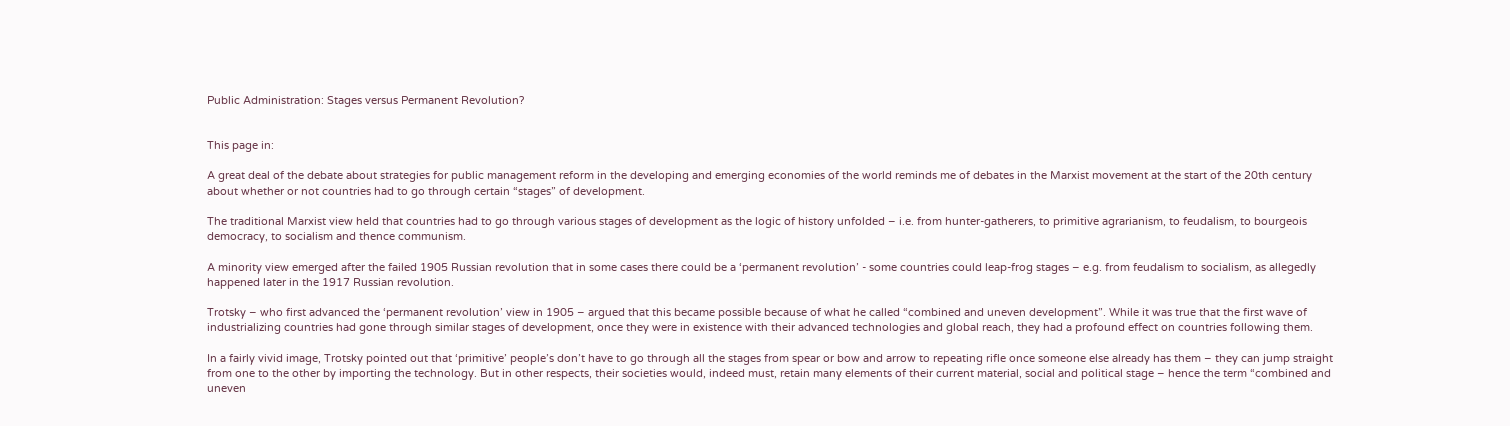Public Administration: Stages versus Permanent Revolution?


This page in:

A great deal of the debate about strategies for public management reform in the developing and emerging economies of the world reminds me of debates in the Marxist movement at the start of the 20th century about whether or not countries had to go through certain “stages” of development.

The traditional Marxist view held that countries had to go through various stages of development as the logic of history unfolded – i.e. from hunter-gatherers, to primitive agrarianism, to feudalism, to bourgeois democracy, to socialism and thence communism.

A minority view emerged after the failed 1905 Russian revolution that in some cases there could be a ‘permanent revolution’ - some countries could leap-frog stages – e.g. from feudalism to socialism, as allegedly happened later in the 1917 Russian revolution.

Trotsky – who first advanced the ‘permanent revolution’ view in 1905 – argued that this became possible because of what he called “combined and uneven development”. While it was true that the first wave of industrializing countries had gone through similar stages of development, once they were in existence with their advanced technologies and global reach, they had a profound effect on countries following them.

In a fairly vivid image, Trotsky pointed out that ‘primitive’ people’s don’t have to go through all the stages from spear or bow and arrow to repeating rifle once someone else already has them – they can jump straight from one to the other by importing the technology. But in other respects, their societies would, indeed must, retain many elements of their current material, social and political stage – hence the term “combined and uneven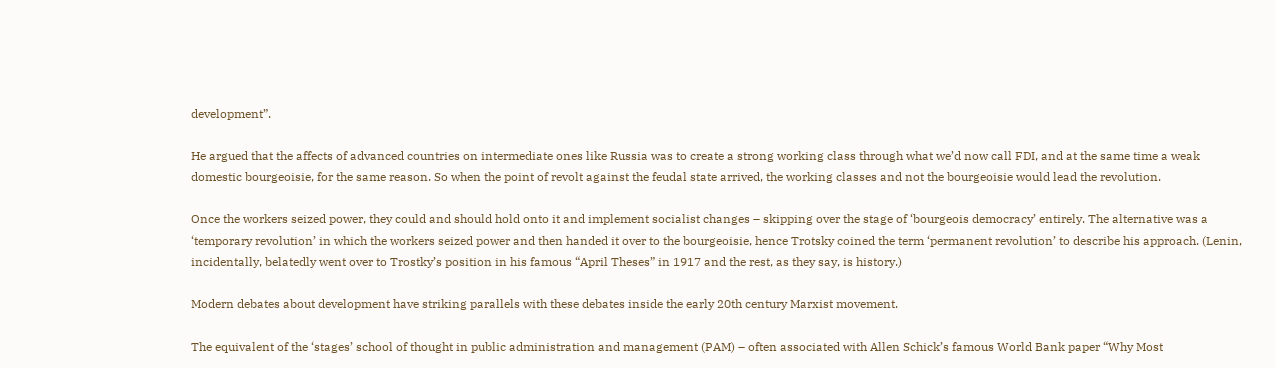development”.

He argued that the affects of advanced countries on intermediate ones like Russia was to create a strong working class through what we’d now call FDI, and at the same time a weak domestic bourgeoisie, for the same reason. So when the point of revolt against the feudal state arrived, the working classes and not the bourgeoisie would lead the revolution.

Once the workers seized power, they could and should hold onto it and implement socialist changes – skipping over the stage of ‘bourgeois democracy’ entirely. The alternative was a ‘temporary revolution’ in which the workers seized power and then handed it over to the bourgeoisie, hence Trotsky coined the term ‘permanent revolution’ to describe his approach. (Lenin, incidentally, belatedly went over to Trostky’s position in his famous “April Theses” in 1917 and the rest, as they say, is history.)

Modern debates about development have striking parallels with these debates inside the early 20th century Marxist movement.

The equivalent of the ‘stages’ school of thought in public administration and management (PAM) – often associated with Allen Schick’s famous World Bank paper “Why Most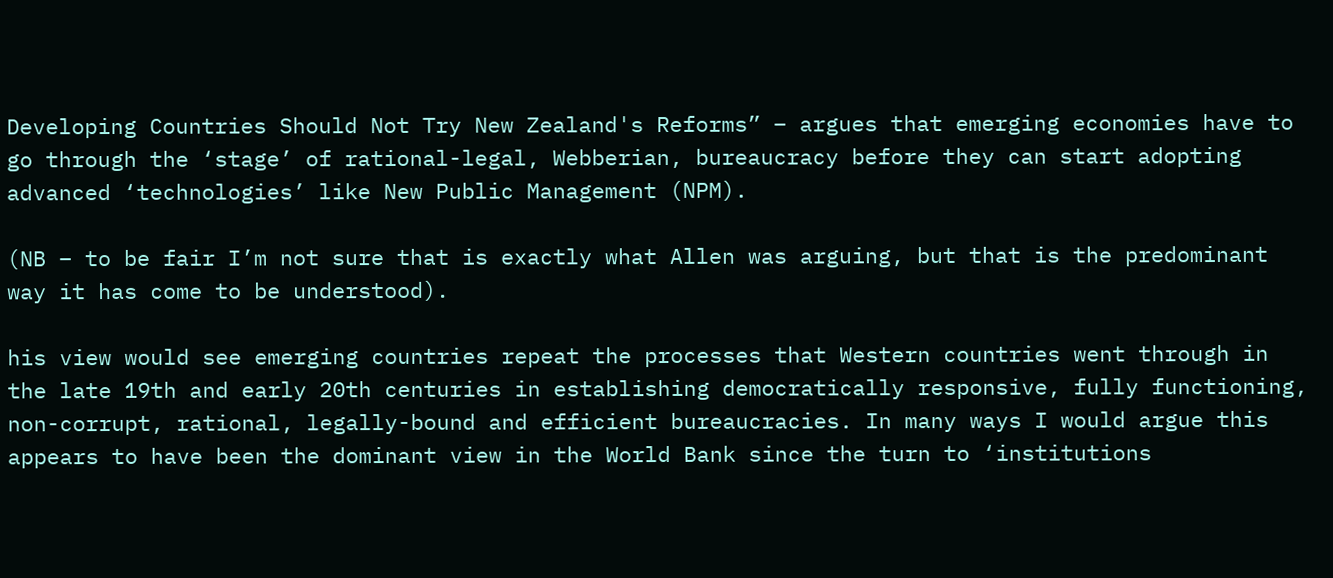Developing Countries Should Not Try New Zealand's Reforms” – argues that emerging economies have to go through the ‘stage’ of rational-legal, Webberian, bureaucracy before they can start adopting advanced ‘technologies’ like New Public Management (NPM).

(NB – to be fair I’m not sure that is exactly what Allen was arguing, but that is the predominant way it has come to be understood).

his view would see emerging countries repeat the processes that Western countries went through in the late 19th and early 20th centuries in establishing democratically responsive, fully functioning, non-corrupt, rational, legally-bound and efficient bureaucracies. In many ways I would argue this appears to have been the dominant view in the World Bank since the turn to ‘institutions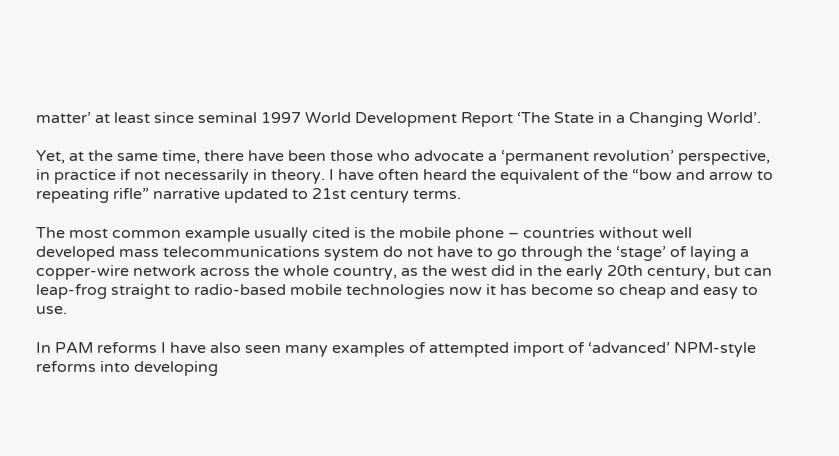matter’ at least since seminal 1997 World Development Report ‘The State in a Changing World’.

Yet, at the same time, there have been those who advocate a ‘permanent revolution’ perspective, in practice if not necessarily in theory. I have often heard the equivalent of the “bow and arrow to repeating rifle” narrative updated to 21st century terms.

The most common example usually cited is the mobile phone – countries without well developed mass telecommunications system do not have to go through the ‘stage’ of laying a copper-wire network across the whole country, as the west did in the early 20th century, but can leap-frog straight to radio-based mobile technologies now it has become so cheap and easy to use.

In PAM reforms I have also seen many examples of attempted import of ‘advanced’ NPM-style reforms into developing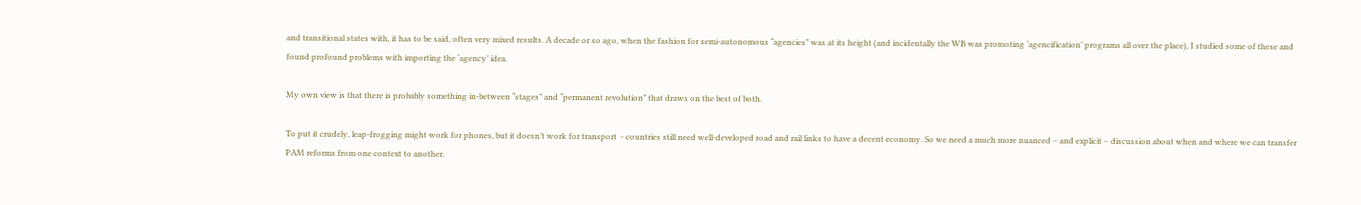and transitional states with, it has to be said, often very mixed results. A decade or so ago, when the fashion for semi-autonomous “agencies” was at its height (and incidentally the WB was promoting ‘agencification’ programs all over the place), I studied some of these and found profound problems with importing the ‘agency’ idea.

My own view is that there is probably something in-between “stages” and “permanent revolution” that draws on the best of both.

To put it crudely, leap-frogging might work for phones, but it doesn’t work for transport  - countries still need well-developed road and rail links to have a decent economy. So we need a much more nuanced – and explicit – discussion about when and where we can transfer PAM reforms from one context to another.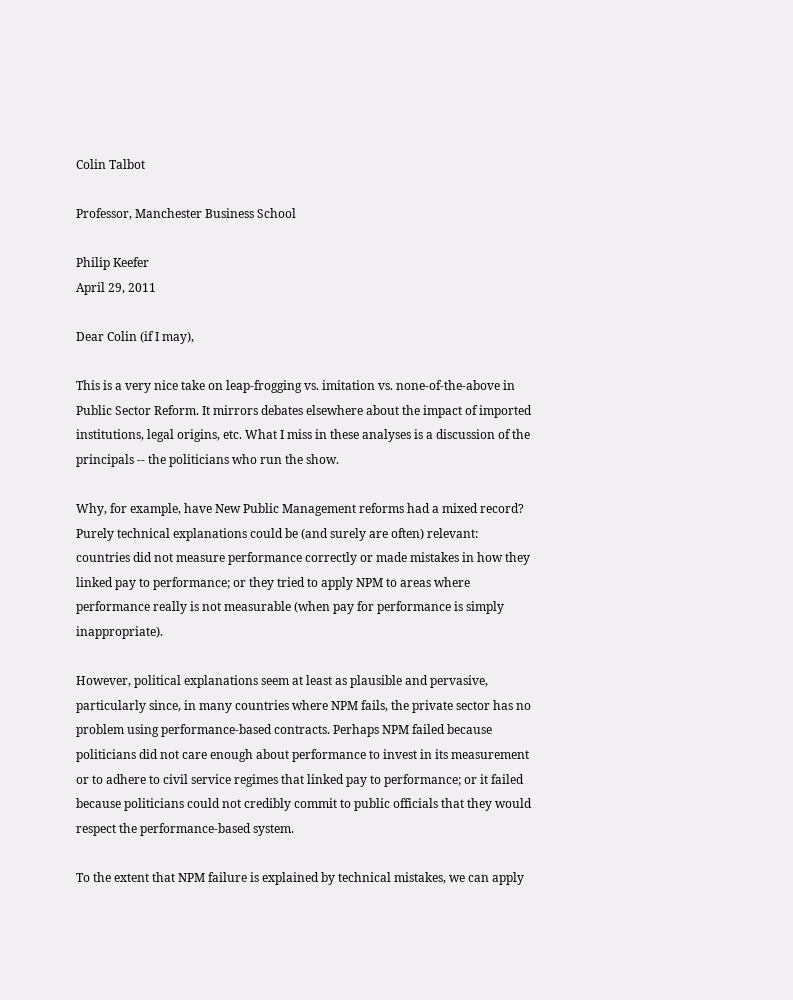Colin Talbot

Professor, Manchester Business School

Philip Keefer
April 29, 2011

Dear Colin (if I may),

This is a very nice take on leap-frogging vs. imitation vs. none-of-the-above in Public Sector Reform. It mirrors debates elsewhere about the impact of imported institutions, legal origins, etc. What I miss in these analyses is a discussion of the principals -- the politicians who run the show.

Why, for example, have New Public Management reforms had a mixed record? Purely technical explanations could be (and surely are often) relevant: countries did not measure performance correctly or made mistakes in how they linked pay to performance; or they tried to apply NPM to areas where performance really is not measurable (when pay for performance is simply inappropriate).

However, political explanations seem at least as plausible and pervasive, particularly since, in many countries where NPM fails, the private sector has no problem using performance-based contracts. Perhaps NPM failed because politicians did not care enough about performance to invest in its measurement or to adhere to civil service regimes that linked pay to performance; or it failed because politicians could not credibly commit to public officials that they would respect the performance-based system.

To the extent that NPM failure is explained by technical mistakes, we can apply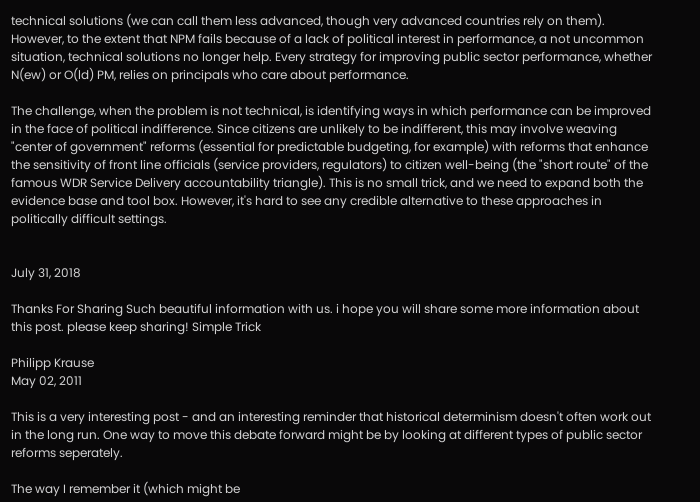technical solutions (we can call them less advanced, though very advanced countries rely on them). However, to the extent that NPM fails because of a lack of political interest in performance, a not uncommon situation, technical solutions no longer help. Every strategy for improving public sector performance, whether N(ew) or O(ld) PM, relies on principals who care about performance.

The challenge, when the problem is not technical, is identifying ways in which performance can be improved in the face of political indifference. Since citizens are unlikely to be indifferent, this may involve weaving "center of government" reforms (essential for predictable budgeting, for example) with reforms that enhance the sensitivity of front line officials (service providers, regulators) to citizen well-being (the "short route" of the famous WDR Service Delivery accountability triangle). This is no small trick, and we need to expand both the evidence base and tool box. However, it's hard to see any credible alternative to these approaches in politically difficult settings.


July 31, 2018

Thanks For Sharing Such beautiful information with us. i hope you will share some more information about this post. please keep sharing! Simple Trick

Philipp Krause
May 02, 2011

This is a very interesting post - and an interesting reminder that historical determinism doesn't often work out in the long run. One way to move this debate forward might be by looking at different types of public sector reforms seperately.

The way I remember it (which might be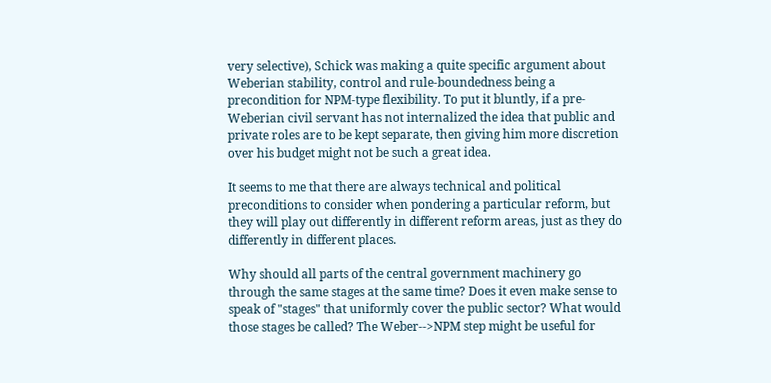very selective), Schick was making a quite specific argument about Weberian stability, control and rule-boundedness being a precondition for NPM-type flexibility. To put it bluntly, if a pre-Weberian civil servant has not internalized the idea that public and private roles are to be kept separate, then giving him more discretion over his budget might not be such a great idea.

It seems to me that there are always technical and political preconditions to consider when pondering a particular reform, but they will play out differently in different reform areas, just as they do differently in different places.

Why should all parts of the central government machinery go through the same stages at the same time? Does it even make sense to speak of "stages" that uniformly cover the public sector? What would those stages be called? The Weber-->NPM step might be useful for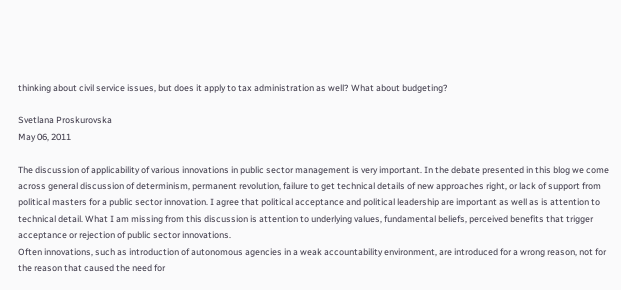thinking about civil service issues, but does it apply to tax administration as well? What about budgeting?

Svetlana Proskurovska
May 06, 2011

The discussion of applicability of various innovations in public sector management is very important. In the debate presented in this blog we come across general discussion of determinism, permanent revolution, failure to get technical details of new approaches right, or lack of support from political masters for a public sector innovation. I agree that political acceptance and political leadership are important as well as is attention to technical detail. What I am missing from this discussion is attention to underlying values, fundamental beliefs, perceived benefits that trigger acceptance or rejection of public sector innovations.
Often innovations, such as introduction of autonomous agencies in a weak accountability environment, are introduced for a wrong reason, not for the reason that caused the need for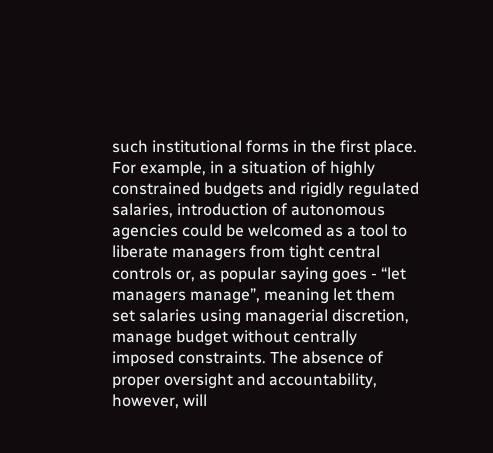such institutional forms in the first place. For example, in a situation of highly constrained budgets and rigidly regulated salaries, introduction of autonomous agencies could be welcomed as a tool to liberate managers from tight central controls or, as popular saying goes - “let managers manage”, meaning let them set salaries using managerial discretion, manage budget without centrally imposed constraints. The absence of proper oversight and accountability, however, will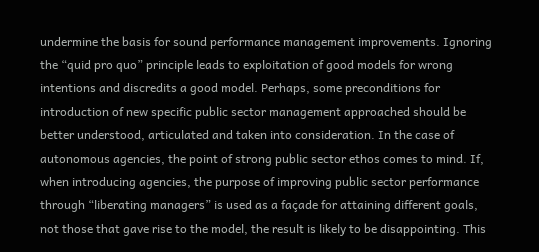undermine the basis for sound performance management improvements. Ignoring the “quid pro quo” principle leads to exploitation of good models for wrong intentions and discredits a good model. Perhaps, some preconditions for introduction of new specific public sector management approached should be better understood, articulated and taken into consideration. In the case of autonomous agencies, the point of strong public sector ethos comes to mind. If, when introducing agencies, the purpose of improving public sector performance through “liberating managers” is used as a façade for attaining different goals, not those that gave rise to the model, the result is likely to be disappointing. This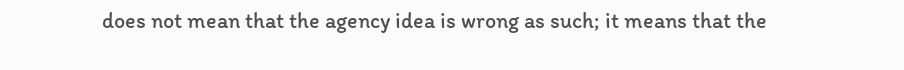does not mean that the agency idea is wrong as such; it means that the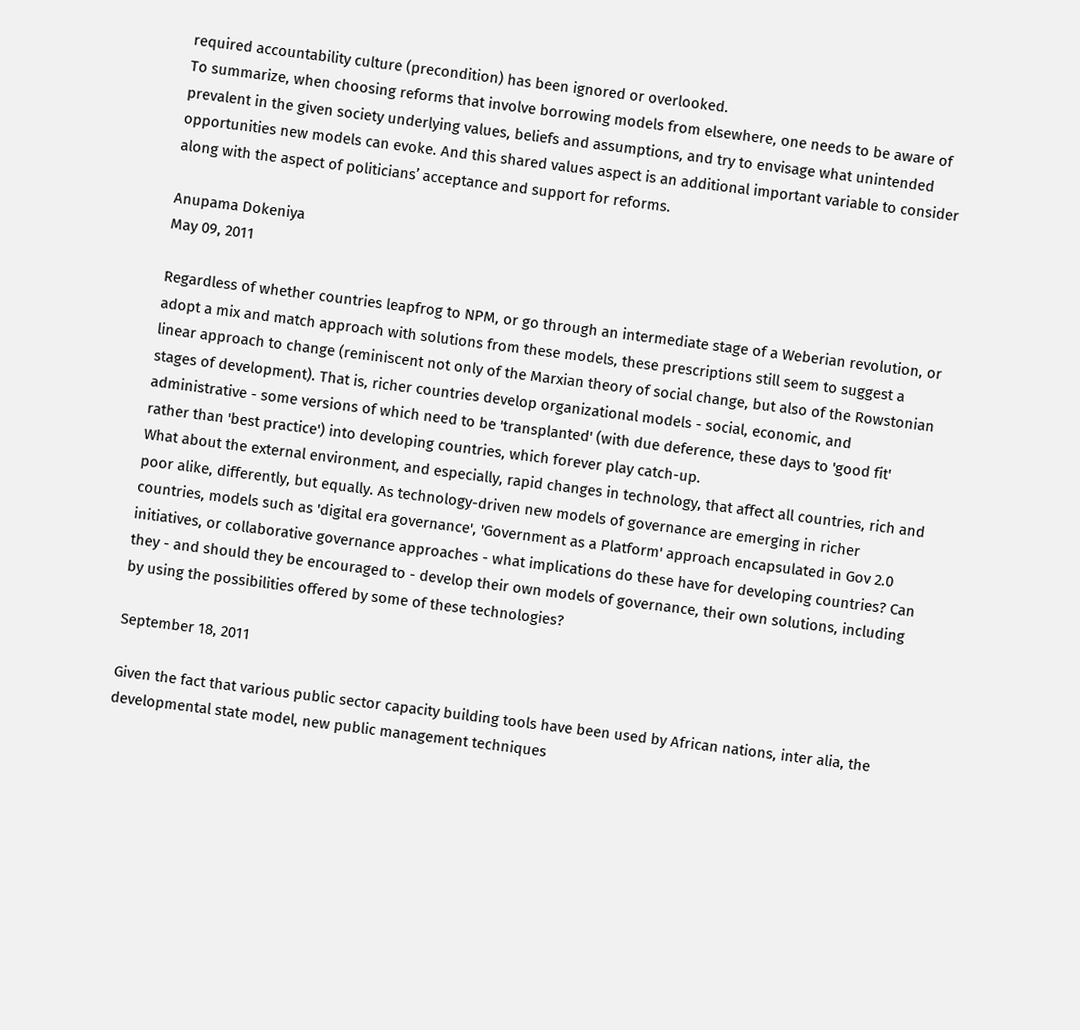required accountability culture (precondition) has been ignored or overlooked.
To summarize, when choosing reforms that involve borrowing models from elsewhere, one needs to be aware of prevalent in the given society underlying values, beliefs and assumptions, and try to envisage what unintended opportunities new models can evoke. And this shared values aspect is an additional important variable to consider along with the aspect of politicians’ acceptance and support for reforms.

Anupama Dokeniya
May 09, 2011

Regardless of whether countries leapfrog to NPM, or go through an intermediate stage of a Weberian revolution, or adopt a mix and match approach with solutions from these models, these prescriptions still seem to suggest a linear approach to change (reminiscent not only of the Marxian theory of social change, but also of the Rowstonian stages of development). That is, richer countries develop organizational models - social, economic, and administrative - some versions of which need to be 'transplanted' (with due deference, these days to 'good fit' rather than 'best practice') into developing countries, which forever play catch-up.
What about the external environment, and especially, rapid changes in technology, that affect all countries, rich and poor alike, differently, but equally. As technology-driven new models of governance are emerging in richer countries, models such as 'digital era governance', 'Government as a Platform' approach encapsulated in Gov 2.0 initiatives, or collaborative governance approaches - what implications do these have for developing countries? Can they - and should they be encouraged to - develop their own models of governance, their own solutions, including by using the possibilities offered by some of these technologies?

September 18, 2011

Given the fact that various public sector capacity building tools have been used by African nations, inter alia, the developmental state model, new public management techniques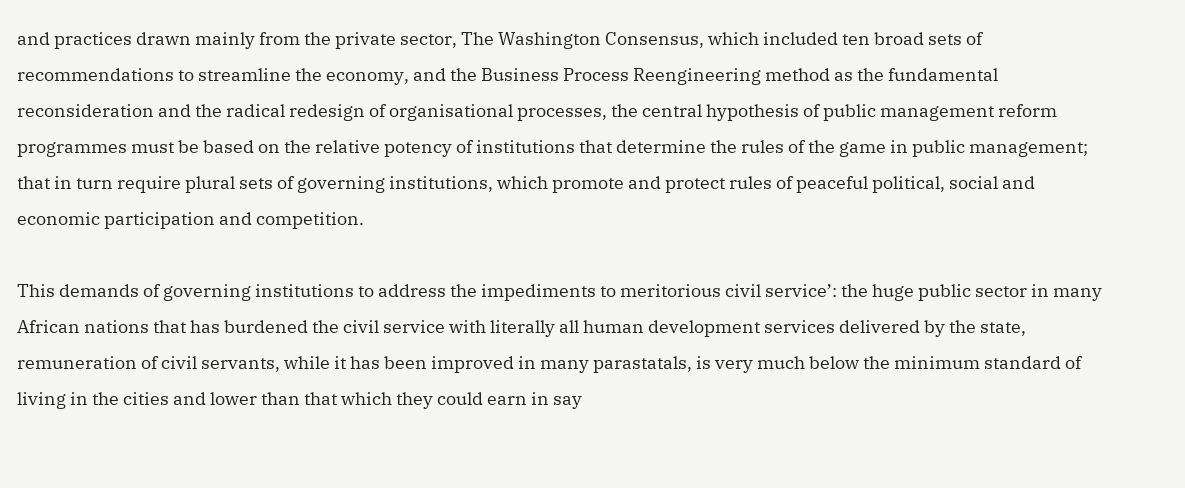and practices drawn mainly from the private sector, The Washington Consensus, which included ten broad sets of recommendations to streamline the economy, and the Business Process Reengineering method as the fundamental reconsideration and the radical redesign of organisational processes, the central hypothesis of public management reform programmes must be based on the relative potency of institutions that determine the rules of the game in public management; that in turn require plural sets of governing institutions, which promote and protect rules of peaceful political, social and economic participation and competition.

This demands of governing institutions to address the impediments to meritorious civil service’: the huge public sector in many African nations that has burdened the civil service with literally all human development services delivered by the state, remuneration of civil servants, while it has been improved in many parastatals, is very much below the minimum standard of living in the cities and lower than that which they could earn in say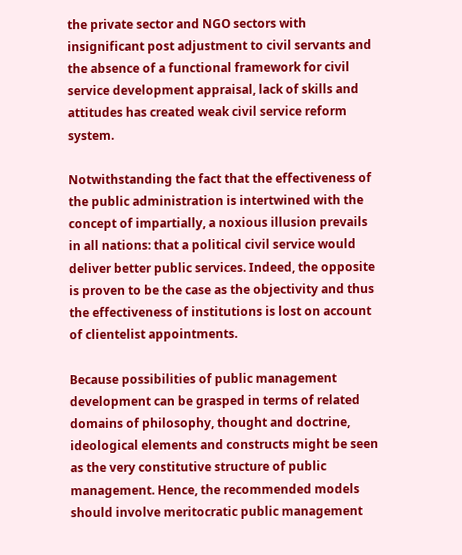the private sector and NGO sectors with insignificant post adjustment to civil servants and the absence of a functional framework for civil service development appraisal, lack of skills and attitudes has created weak civil service reform system.

Notwithstanding the fact that the effectiveness of the public administration is intertwined with the concept of impartially, a noxious illusion prevails in all nations: that a political civil service would deliver better public services. Indeed, the opposite is proven to be the case as the objectivity and thus the effectiveness of institutions is lost on account of clientelist appointments.

Because possibilities of public management development can be grasped in terms of related domains of philosophy, thought and doctrine, ideological elements and constructs might be seen as the very constitutive structure of public management. Hence, the recommended models should involve meritocratic public management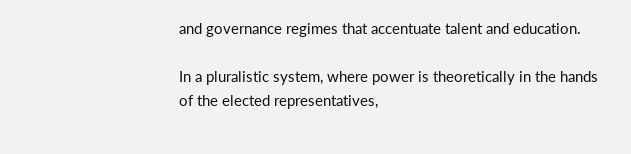and governance regimes that accentuate talent and education.

In a pluralistic system, where power is theoretically in the hands of the elected representatives,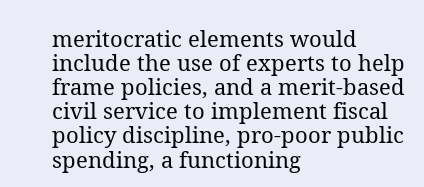meritocratic elements would include the use of experts to help frame policies, and a merit-based civil service to implement fiscal policy discipline, pro-poor public spending, a functioning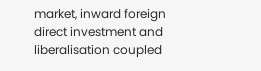market, inward foreign direct investment and liberalisation coupled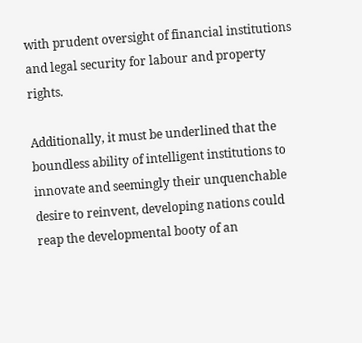with prudent oversight of financial institutions and legal security for labour and property rights.

Additionally, it must be underlined that the boundless ability of intelligent institutions to innovate and seemingly their unquenchable desire to reinvent, developing nations could reap the developmental booty of an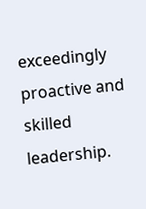exceedingly proactive and skilled leadership.